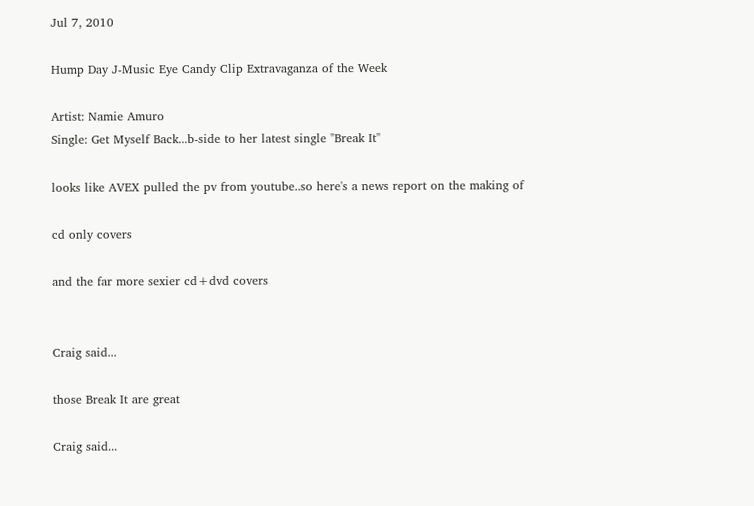Jul 7, 2010

Hump Day J-Music Eye Candy Clip Extravaganza of the Week

Artist: Namie Amuro
Single: Get Myself Back...b-side to her latest single "Break It"

looks like AVEX pulled the pv from youtube..so here's a news report on the making of

cd only covers

and the far more sexier cd+dvd covers


Craig said...

those Break It are great

Craig said...